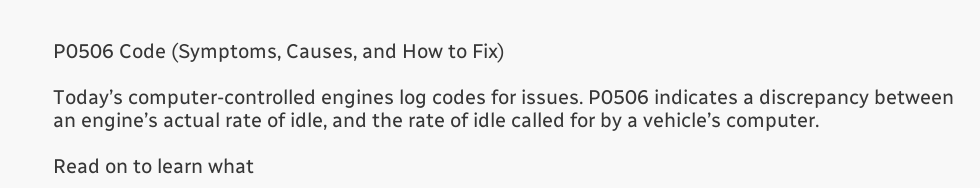P0506 Code (Symptoms, Causes, and How to Fix)

Today’s computer-controlled engines log codes for issues. P0506 indicates a discrepancy between an engine’s actual rate of idle, and the rate of idle called for by a vehicle’s computer.

Read on to learn what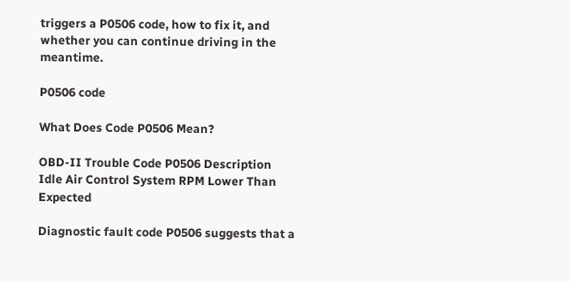triggers a P0506 code, how to fix it, and whether you can continue driving in the meantime.

P0506 code

What Does Code P0506 Mean?

OBD-II Trouble Code P0506 Description
Idle Air Control System RPM Lower Than Expected

Diagnostic fault code P0506 suggests that a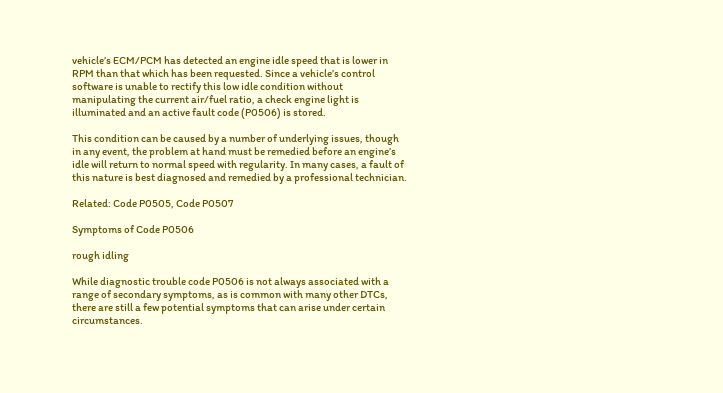vehicle’s ECM/PCM has detected an engine idle speed that is lower in RPM than that which has been requested. Since a vehicle’s control software is unable to rectify this low idle condition without manipulating the current air/fuel ratio, a check engine light is illuminated and an active fault code (P0506) is stored.

This condition can be caused by a number of underlying issues, though in any event, the problem at hand must be remedied before an engine’s idle will return to normal speed with regularity. In many cases, a fault of this nature is best diagnosed and remedied by a professional technician.

Related: Code P0505, Code P0507

Symptoms of Code P0506

rough idling

While diagnostic trouble code P0506 is not always associated with a range of secondary symptoms, as is common with many other DTCs, there are still a few potential symptoms that can arise under certain circumstances.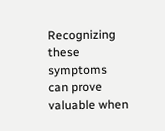Recognizing these symptoms can prove valuable when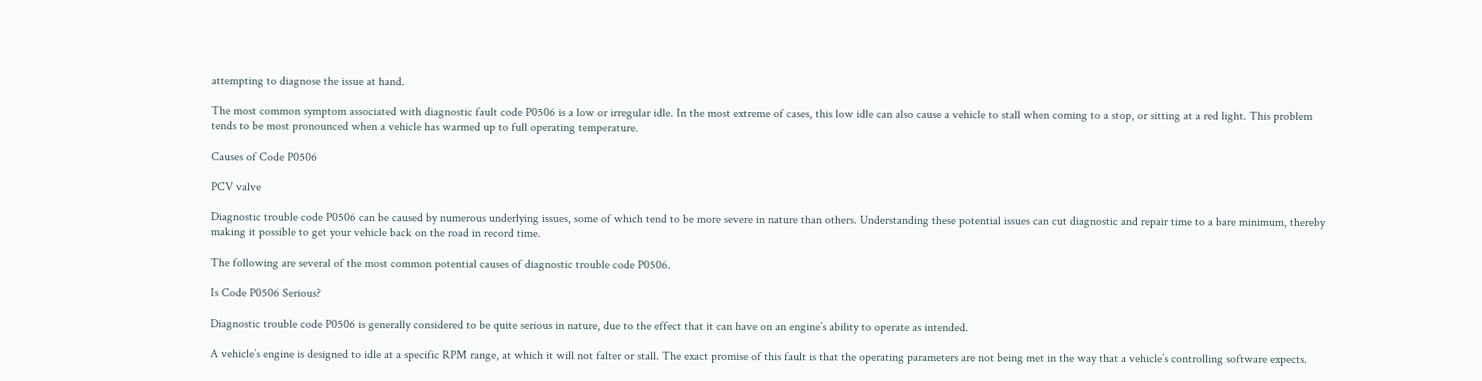attempting to diagnose the issue at hand.

The most common symptom associated with diagnostic fault code P0506 is a low or irregular idle. In the most extreme of cases, this low idle can also cause a vehicle to stall when coming to a stop, or sitting at a red light. This problem tends to be most pronounced when a vehicle has warmed up to full operating temperature.

Causes of Code P0506

PCV valve

Diagnostic trouble code P0506 can be caused by numerous underlying issues, some of which tend to be more severe in nature than others. Understanding these potential issues can cut diagnostic and repair time to a bare minimum, thereby making it possible to get your vehicle back on the road in record time.

The following are several of the most common potential causes of diagnostic trouble code P0506.

Is Code P0506 Serious?

Diagnostic trouble code P0506 is generally considered to be quite serious in nature, due to the effect that it can have on an engine’s ability to operate as intended.

A vehicle’s engine is designed to idle at a specific RPM range, at which it will not falter or stall. The exact promise of this fault is that the operating parameters are not being met in the way that a vehicle’s controlling software expects.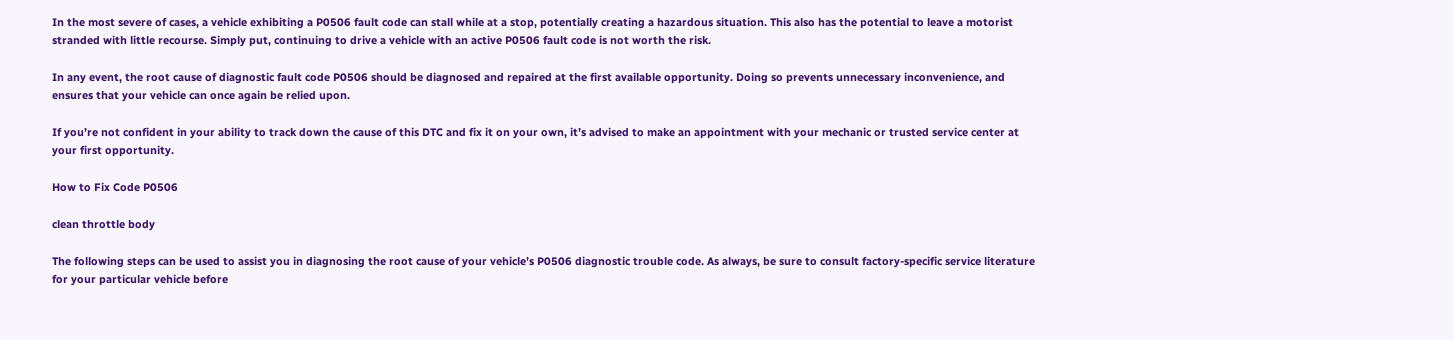In the most severe of cases, a vehicle exhibiting a P0506 fault code can stall while at a stop, potentially creating a hazardous situation. This also has the potential to leave a motorist stranded with little recourse. Simply put, continuing to drive a vehicle with an active P0506 fault code is not worth the risk.

In any event, the root cause of diagnostic fault code P0506 should be diagnosed and repaired at the first available opportunity. Doing so prevents unnecessary inconvenience, and ensures that your vehicle can once again be relied upon.

If you’re not confident in your ability to track down the cause of this DTC and fix it on your own, it’s advised to make an appointment with your mechanic or trusted service center at your first opportunity.

How to Fix Code P0506

clean throttle body

The following steps can be used to assist you in diagnosing the root cause of your vehicle’s P0506 diagnostic trouble code. As always, be sure to consult factory-specific service literature for your particular vehicle before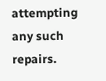attempting any such repairs.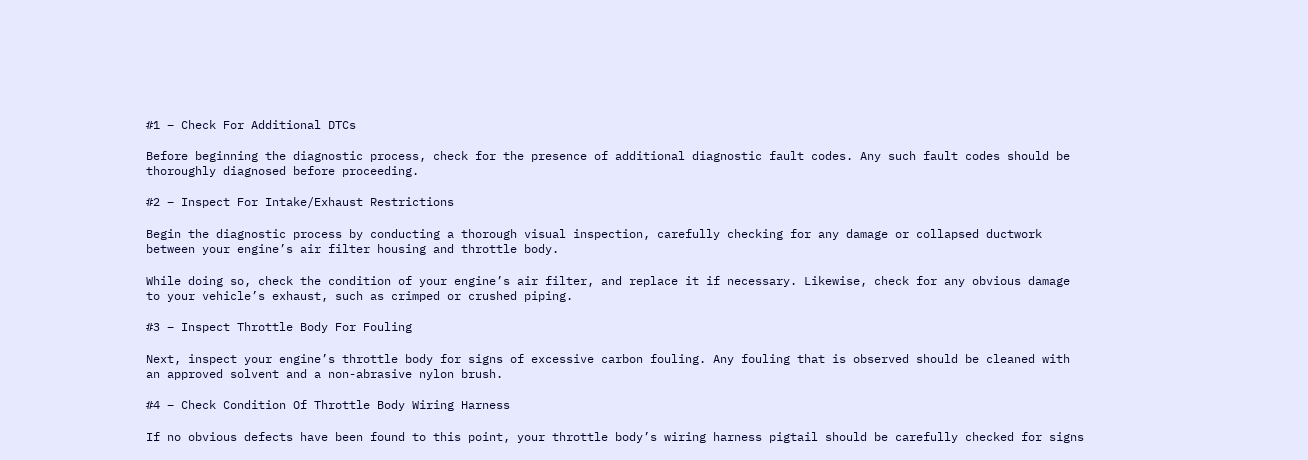#1 – Check For Additional DTCs

Before beginning the diagnostic process, check for the presence of additional diagnostic fault codes. Any such fault codes should be thoroughly diagnosed before proceeding.

#2 – Inspect For Intake/Exhaust Restrictions

Begin the diagnostic process by conducting a thorough visual inspection, carefully checking for any damage or collapsed ductwork between your engine’s air filter housing and throttle body.

While doing so, check the condition of your engine’s air filter, and replace it if necessary. Likewise, check for any obvious damage to your vehicle’s exhaust, such as crimped or crushed piping.

#3 – Inspect Throttle Body For Fouling

Next, inspect your engine’s throttle body for signs of excessive carbon fouling. Any fouling that is observed should be cleaned with an approved solvent and a non-abrasive nylon brush.

#4 – Check Condition Of Throttle Body Wiring Harness

If no obvious defects have been found to this point, your throttle body’s wiring harness pigtail should be carefully checked for signs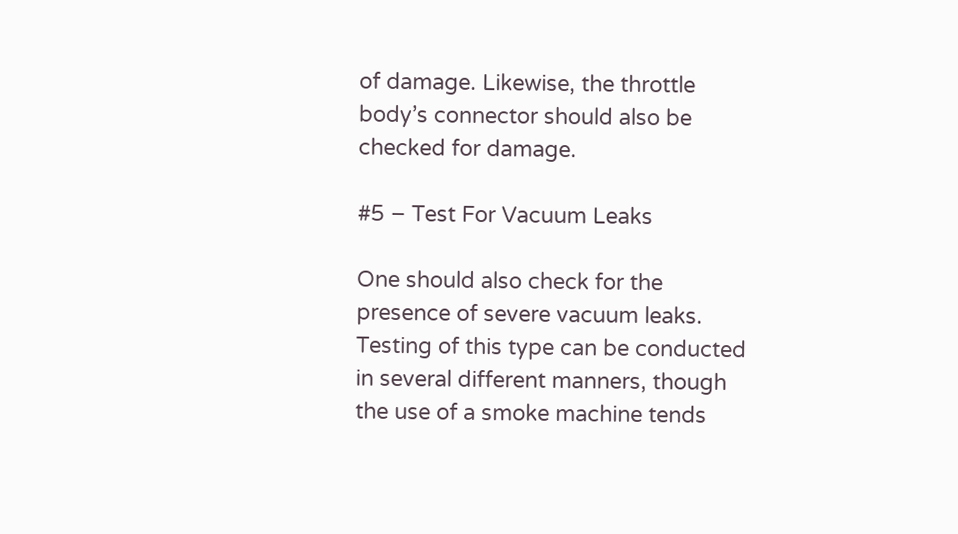of damage. Likewise, the throttle body’s connector should also be checked for damage.

#5 – Test For Vacuum Leaks

One should also check for the presence of severe vacuum leaks. Testing of this type can be conducted in several different manners, though the use of a smoke machine tends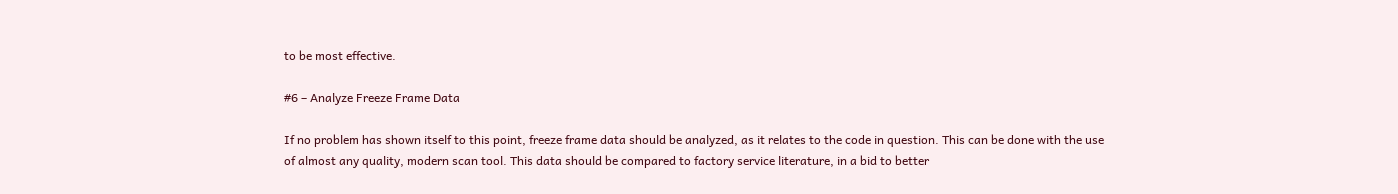to be most effective.

#6 – Analyze Freeze Frame Data

If no problem has shown itself to this point, freeze frame data should be analyzed, as it relates to the code in question. This can be done with the use of almost any quality, modern scan tool. This data should be compared to factory service literature, in a bid to better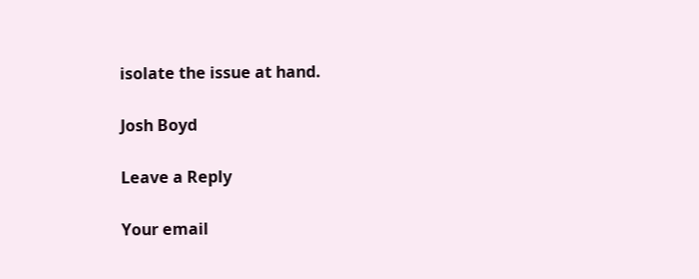isolate the issue at hand.

Josh Boyd

Leave a Reply

Your email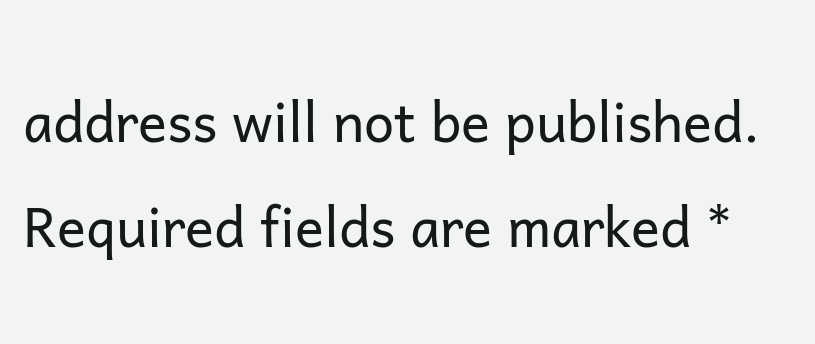address will not be published. Required fields are marked *